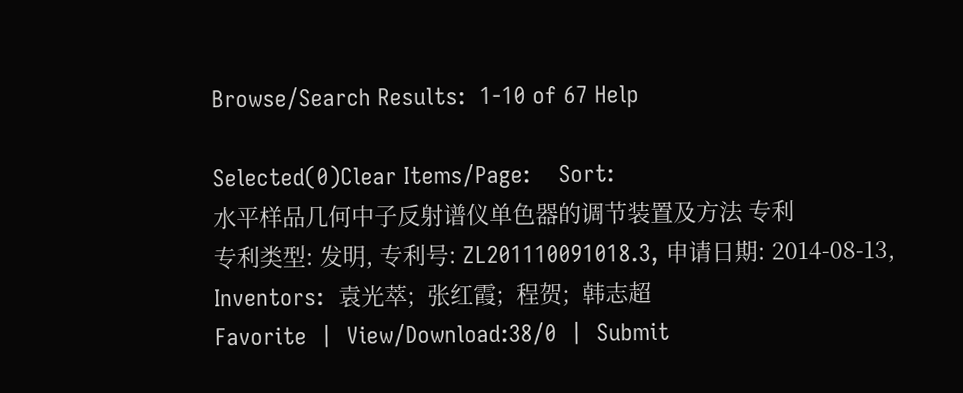Browse/Search Results:  1-10 of 67 Help

Selected(0)Clear Items/Page:    Sort:
水平样品几何中子反射谱仪单色器的调节装置及方法 专利
专利类型: 发明, 专利号: ZL201110091018.3, 申请日期: 2014-08-13,
Inventors:  袁光萃;  张红霞;  程贺;  韩志超
Favorite  |  View/Download:38/0  |  Submit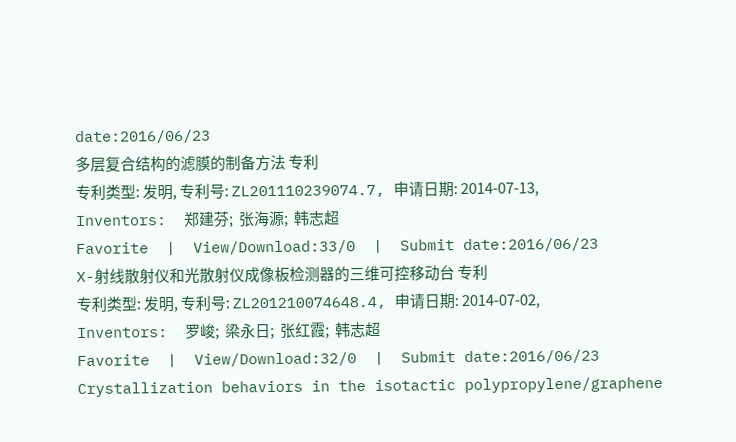date:2016/06/23
多层复合结构的滤膜的制备方法 专利
专利类型: 发明, 专利号: ZL201110239074.7, 申请日期: 2014-07-13,
Inventors:  郑建芬;  张海源;  韩志超
Favorite  |  View/Download:33/0  |  Submit date:2016/06/23
X-射线散射仪和光散射仪成像板检测器的三维可控移动台 专利
专利类型: 发明, 专利号: ZL201210074648.4, 申请日期: 2014-07-02,
Inventors:  罗峻;  梁永日;  张红霞;  韩志超
Favorite  |  View/Download:32/0  |  Submit date:2016/06/23
Crystallization behaviors in the isotactic polypropylene/graphene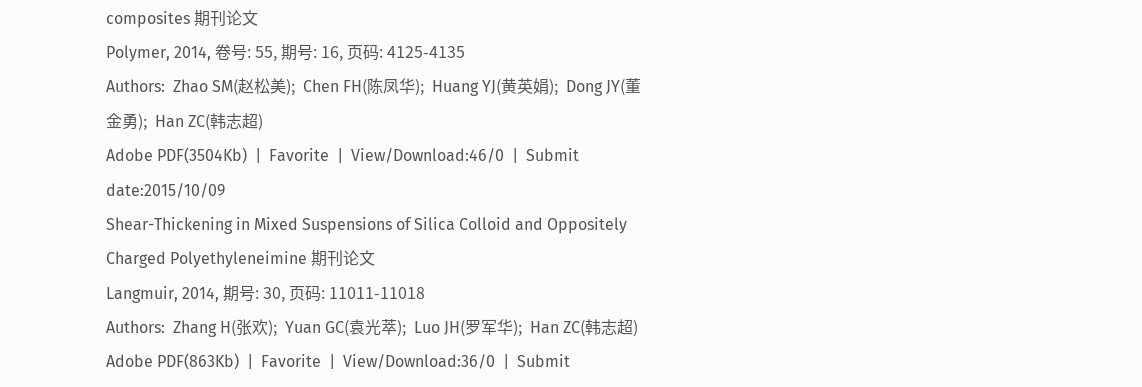composites 期刊论文
Polymer, 2014, 卷号: 55, 期号: 16, 页码: 4125-4135
Authors:  Zhao SM(赵松美);  Chen FH(陈凤华);  Huang YJ(黄英娟);  Dong JY(董金勇);  Han ZC(韩志超)
Adobe PDF(3504Kb)  |  Favorite  |  View/Download:46/0  |  Submit date:2015/10/09
Shear-Thickening in Mixed Suspensions of Silica Colloid and Oppositely Charged Polyethyleneimine 期刊论文
Langmuir, 2014, 期号: 30, 页码: 11011-11018
Authors:  Zhang H(张欢);  Yuan GC(袁光萃);  Luo JH(罗军华);  Han ZC(韩志超)
Adobe PDF(863Kb)  |  Favorite  |  View/Download:36/0  |  Submit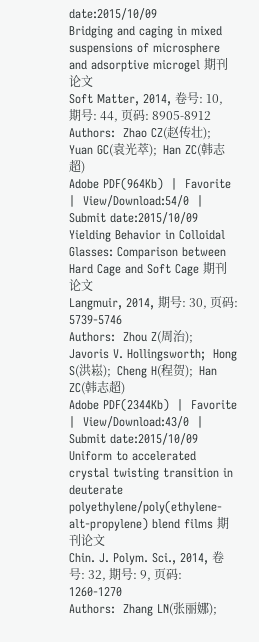date:2015/10/09
Bridging and caging in mixed suspensions of microsphere and adsorptive microgel 期刊论文
Soft Matter, 2014, 卷号: 10, 期号: 44, 页码: 8905-8912
Authors:  Zhao CZ(赵传壮);  Yuan GC(袁光萃);  Han ZC(韩志超)
Adobe PDF(964Kb)  |  Favorite  |  View/Download:54/0  |  Submit date:2015/10/09
Yielding Behavior in Colloidal Glasses: Comparison between Hard Cage and Soft Cage 期刊论文
Langmuir, 2014, 期号: 30, 页码: 5739-5746
Authors:  Zhou Z(周治);  Javoris V. Hollingsworth;  Hong S(洪崧);  Cheng H(程贺);  Han ZC(韩志超)
Adobe PDF(2344Kb)  |  Favorite  |  View/Download:43/0  |  Submit date:2015/10/09
Uniform to accelerated crystal twisting transition in deuterate polyethylene/poly(ethylene-alt-propylene) blend films 期刊论文
Chin. J. Polym. Sci., 2014, 卷号: 32, 期号: 9, 页码: 1260-1270
Authors:  Zhang LN(张丽娜);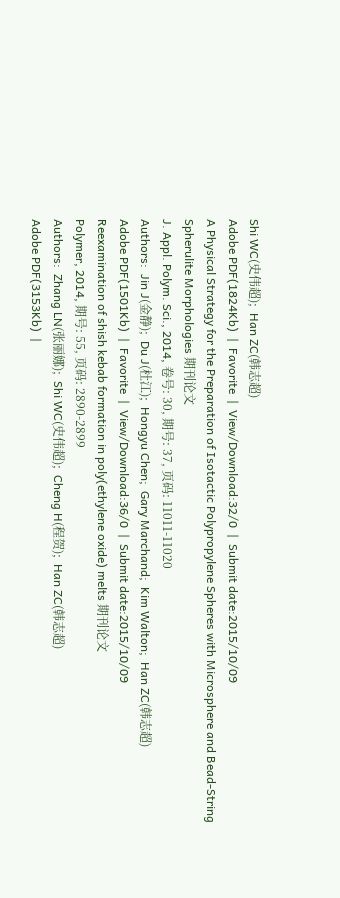Shi WC(史伟超);  Han ZC(韩志超)
Adobe PDF(1824Kb)  |  Favorite  |  View/Download:32/0  |  Submit date:2015/10/09
A Physical Strategy for the Preparation of Isotactic Polypropylene Spheres with Microsphere and Bead-String Spherulite Morphologies 期刊论文
J. Appl. Polym. Sci., 2014, 卷号: 30, 期号: 37, 页码: 11011-11020
Authors:  Jin J(金静);  Du J(杜江);  Hongyu Chen;  Gary Marchand;  Kim Walton;  Han ZC(韩志超)
Adobe PDF(1501Kb)  |  Favorite  |  View/Download:36/0  |  Submit date:2015/10/09
Reexamination of shish kebab formation in poly(ethylene oxide) melts 期刊论文
Polymer, 2014, 期号: 55, 页码: 2890-2899
Authors:  Zhang LN(张丽娜);  Shi WC(史伟超);  Cheng H(程贺);  Han ZC(韩志超)
Adobe PDF(3153Kb)  |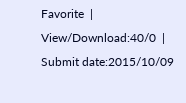Favorite  |  View/Download:40/0  |  Submit date:2015/10/09